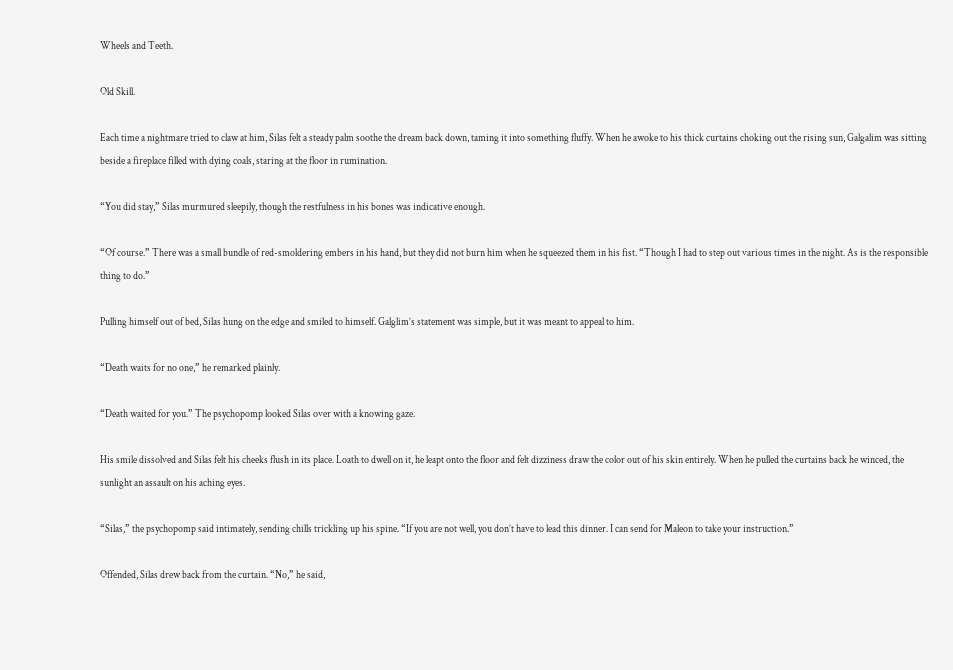Wheels and Teeth.

Old Skill.

Each time a nightmare tried to claw at him, Silas felt a steady palm soothe the dream back down, taming it into something fluffy. When he awoke to his thick curtains choking out the rising sun, Galgalim was sitting beside a fireplace filled with dying coals, staring at the floor in rumination.

“You did stay,” Silas murmured sleepily, though the restfulness in his bones was indicative enough.

“Of course.” There was a small bundle of red-smoldering embers in his hand, but they did not burn him when he squeezed them in his fist. “Though I had to step out various times in the night. As is the responsible thing to do.”

Pulling himself out of bed, Silas hung on the edge and smiled to himself. Galglim’s statement was simple, but it was meant to appeal to him.

“Death waits for no one,” he remarked plainly.

“Death waited for you.” The psychopomp looked Silas over with a knowing gaze.

His smile dissolved and Silas felt his cheeks flush in its place. Loath to dwell on it, he leapt onto the floor and felt dizziness draw the color out of his skin entirely. When he pulled the curtains back he winced, the sunlight an assault on his aching eyes.

“Silas,” the psychopomp said intimately, sending chills trickling up his spine. “If you are not well, you don’t have to lead this dinner. I can send for Maleon to take your instruction.”

Offended, Silas drew back from the curtain. “No,” he said,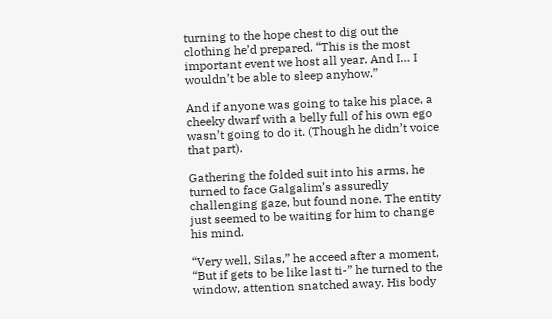turning to the hope chest to dig out the clothing he’d prepared. “This is the most important event we host all year. And I… I wouldn’t be able to sleep anyhow.”

And if anyone was going to take his place, a cheeky dwarf with a belly full of his own ego wasn’t going to do it. (Though he didn’t voice that part).

Gathering the folded suit into his arms, he turned to face Galgalim’s assuredly challenging gaze, but found none. The entity just seemed to be waiting for him to change his mind.

“Very well, Silas,” he acceed after a moment, “But if gets to be like last ti-” he turned to the window, attention snatched away. His body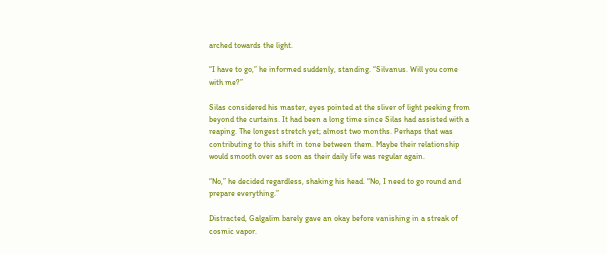arched towards the light.

“I have to go,” he informed suddenly, standing. “Silvanus. Will you come with me?”

Silas considered his master, eyes pointed at the sliver of light peeking from beyond the curtains. It had been a long time since Silas had assisted with a reaping. The longest stretch yet; almost two months. Perhaps that was contributing to this shift in tone between them. Maybe their relationship would smooth over as soon as their daily life was regular again.

“No,” he decided regardless, shaking his head. “No, I need to go round and prepare everything.”

Distracted, Galgalim barely gave an okay before vanishing in a streak of cosmic vapor.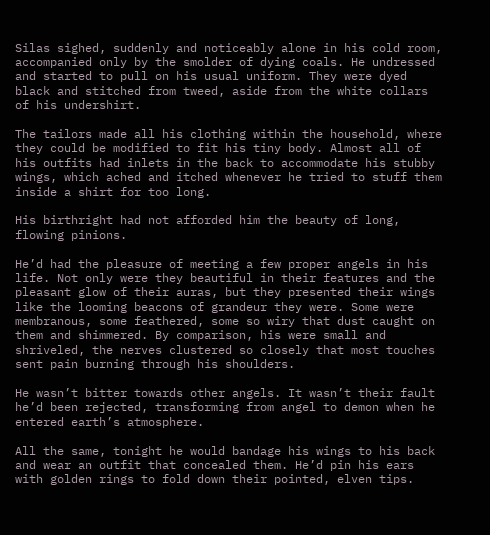Silas sighed, suddenly and noticeably alone in his cold room, accompanied only by the smolder of dying coals. He undressed and started to pull on his usual uniform. They were dyed black and stitched from tweed, aside from the white collars of his undershirt.

The tailors made all his clothing within the household, where they could be modified to fit his tiny body. Almost all of his outfits had inlets in the back to accommodate his stubby wings, which ached and itched whenever he tried to stuff them inside a shirt for too long.

His birthright had not afforded him the beauty of long, flowing pinions.

He’d had the pleasure of meeting a few proper angels in his life. Not only were they beautiful in their features and the pleasant glow of their auras, but they presented their wings like the looming beacons of grandeur they were. Some were membranous, some feathered, some so wiry that dust caught on them and shimmered. By comparison, his were small and shriveled, the nerves clustered so closely that most touches sent pain burning through his shoulders.

He wasn’t bitter towards other angels. It wasn’t their fault he’d been rejected, transforming from angel to demon when he entered earth’s atmosphere.

All the same, tonight he would bandage his wings to his back and wear an outfit that concealed them. He’d pin his ears with golden rings to fold down their pointed, elven tips.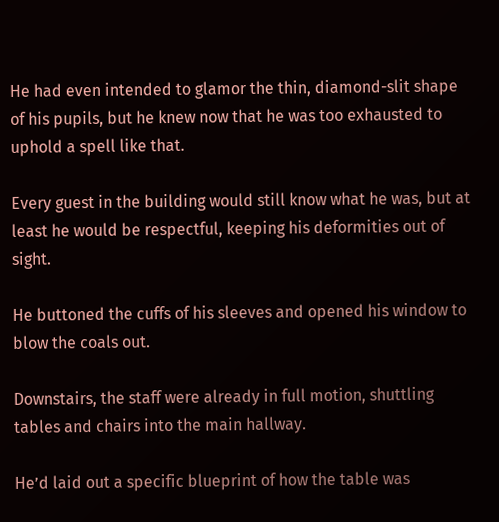He had even intended to glamor the thin, diamond-slit shape of his pupils, but he knew now that he was too exhausted to uphold a spell like that.

Every guest in the building would still know what he was, but at least he would be respectful, keeping his deformities out of sight.

He buttoned the cuffs of his sleeves and opened his window to blow the coals out.

Downstairs, the staff were already in full motion, shuttling tables and chairs into the main hallway.

He’d laid out a specific blueprint of how the table was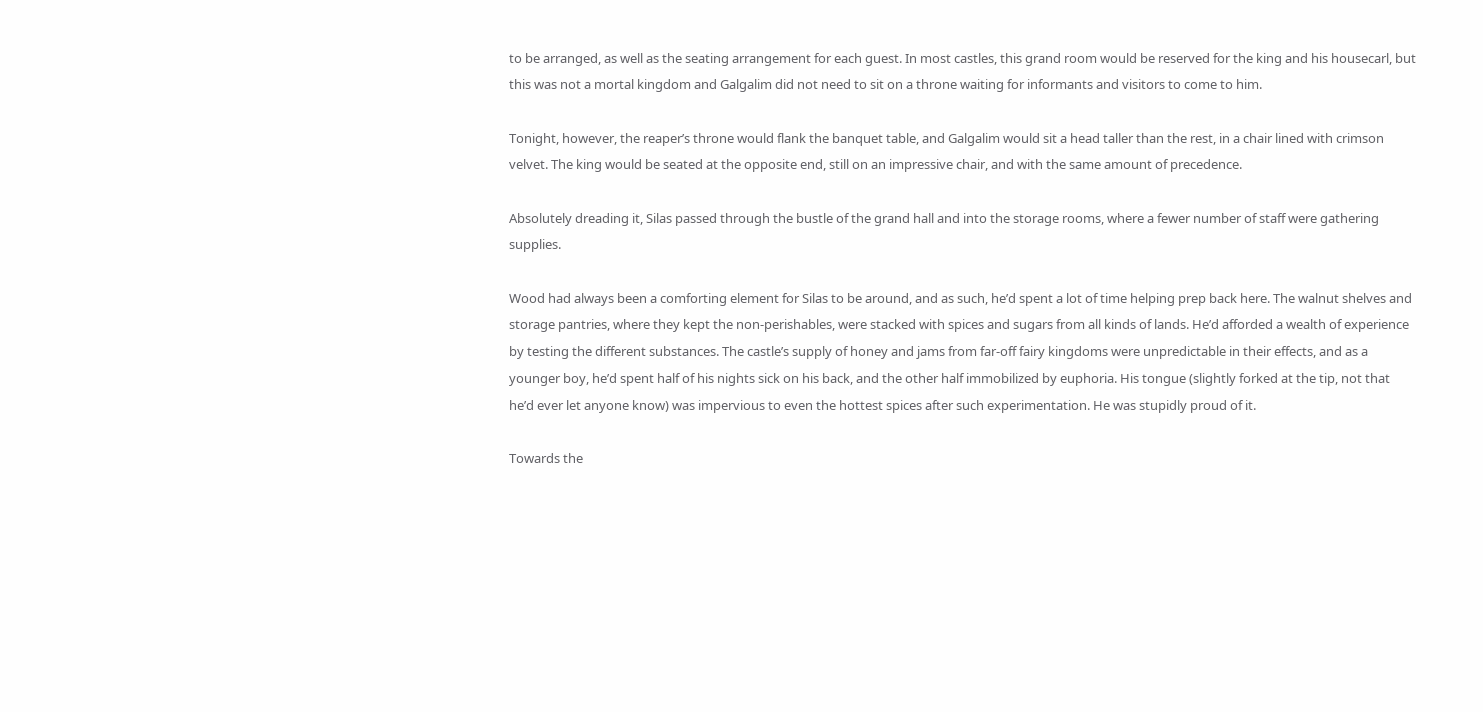to be arranged, as well as the seating arrangement for each guest. In most castles, this grand room would be reserved for the king and his housecarl, but this was not a mortal kingdom and Galgalim did not need to sit on a throne waiting for informants and visitors to come to him.

Tonight, however, the reaper’s throne would flank the banquet table, and Galgalim would sit a head taller than the rest, in a chair lined with crimson velvet. The king would be seated at the opposite end, still on an impressive chair, and with the same amount of precedence.

Absolutely dreading it, Silas passed through the bustle of the grand hall and into the storage rooms, where a fewer number of staff were gathering supplies.

Wood had always been a comforting element for Silas to be around, and as such, he’d spent a lot of time helping prep back here. The walnut shelves and storage pantries, where they kept the non-perishables, were stacked with spices and sugars from all kinds of lands. He’d afforded a wealth of experience by testing the different substances. The castle’s supply of honey and jams from far-off fairy kingdoms were unpredictable in their effects, and as a younger boy, he’d spent half of his nights sick on his back, and the other half immobilized by euphoria. His tongue (slightly forked at the tip, not that he’d ever let anyone know) was impervious to even the hottest spices after such experimentation. He was stupidly proud of it.

Towards the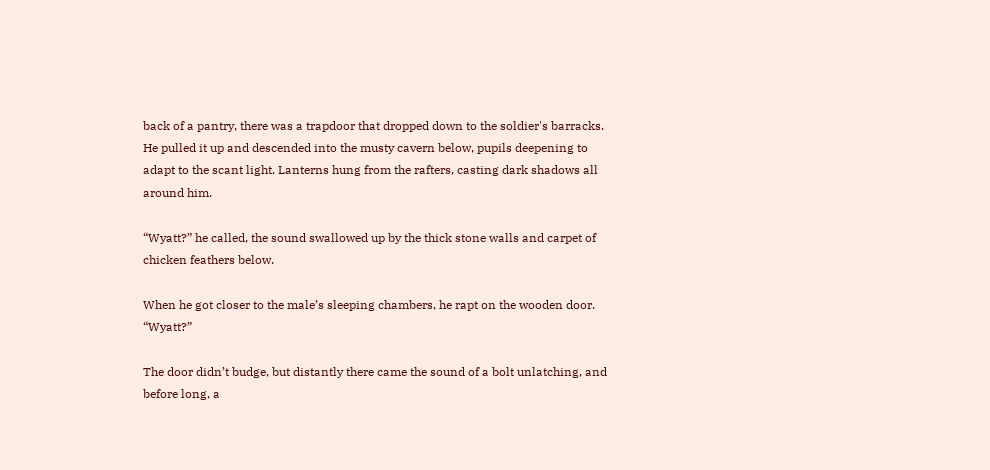back of a pantry, there was a trapdoor that dropped down to the soldier's barracks. He pulled it up and descended into the musty cavern below, pupils deepening to adapt to the scant light. Lanterns hung from the rafters, casting dark shadows all around him.

“Wyatt?” he called, the sound swallowed up by the thick stone walls and carpet of chicken feathers below.

When he got closer to the male’s sleeping chambers, he rapt on the wooden door. “Wyatt?”

The door didn’t budge, but distantly there came the sound of a bolt unlatching, and before long, a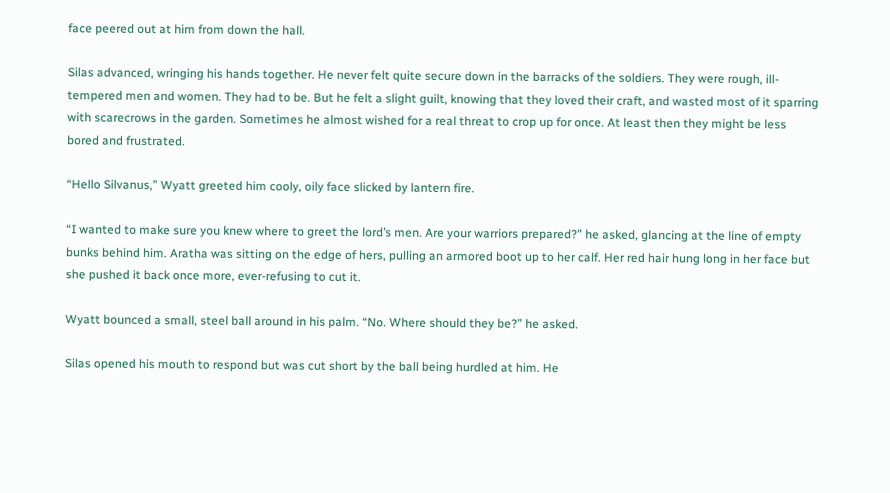face peered out at him from down the hall.

Silas advanced, wringing his hands together. He never felt quite secure down in the barracks of the soldiers. They were rough, ill-tempered men and women. They had to be. But he felt a slight guilt, knowing that they loved their craft, and wasted most of it sparring with scarecrows in the garden. Sometimes he almost wished for a real threat to crop up for once. At least then they might be less bored and frustrated.

“Hello Silvanus,” Wyatt greeted him cooly, oily face slicked by lantern fire.

“I wanted to make sure you knew where to greet the lord’s men. Are your warriors prepared?” he asked, glancing at the line of empty bunks behind him. Aratha was sitting on the edge of hers, pulling an armored boot up to her calf. Her red hair hung long in her face but she pushed it back once more, ever-refusing to cut it.

Wyatt bounced a small, steel ball around in his palm. “No. Where should they be?” he asked.

Silas opened his mouth to respond but was cut short by the ball being hurdled at him. He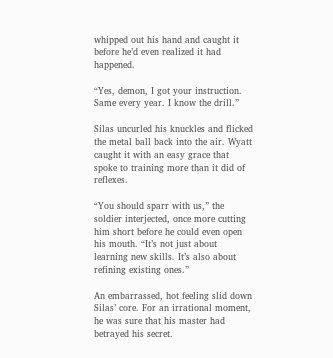whipped out his hand and caught it before he’d even realized it had happened.

“Yes, demon, I got your instruction. Same every year. I know the drill.”

Silas uncurled his knuckles and flicked the metal ball back into the air. Wyatt caught it with an easy grace that spoke to training more than it did of reflexes.

“You should sparr with us,” the soldier interjected, once more cutting him short before he could even open his mouth. “It’s not just about learning new skills. It’s also about refining existing ones.”

An embarrassed, hot feeling slid down Silas’ core. For an irrational moment, he was sure that his master had betrayed his secret.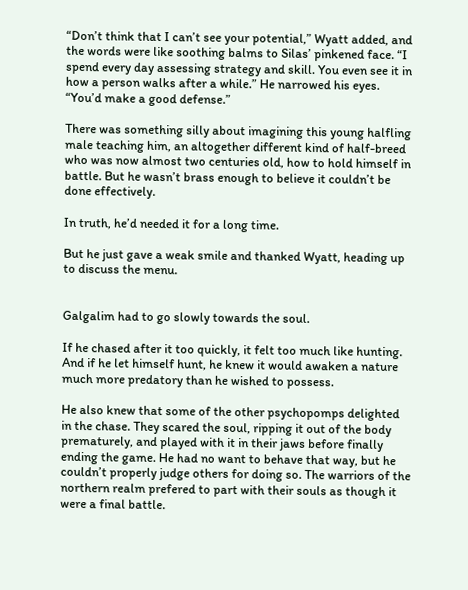“Don’t think that I can’t see your potential,” Wyatt added, and the words were like soothing balms to Silas’ pinkened face. “I spend every day assessing strategy and skill. You even see it in how a person walks after a while.” He narrowed his eyes. “You’d make a good defense.”

There was something silly about imagining this young halfling male teaching him, an altogether different kind of half-breed who was now almost two centuries old, how to hold himself in battle. But he wasn’t brass enough to believe it couldn’t be done effectively.

In truth, he’d needed it for a long time.

But he just gave a weak smile and thanked Wyatt, heading up to discuss the menu.


Galgalim had to go slowly towards the soul.

If he chased after it too quickly, it felt too much like hunting. And if he let himself hunt, he knew it would awaken a nature much more predatory than he wished to possess.

He also knew that some of the other psychopomps delighted in the chase. They scared the soul, ripping it out of the body prematurely, and played with it in their jaws before finally ending the game. He had no want to behave that way, but he couldn’t properly judge others for doing so. The warriors of the northern realm prefered to part with their souls as though it were a final battle.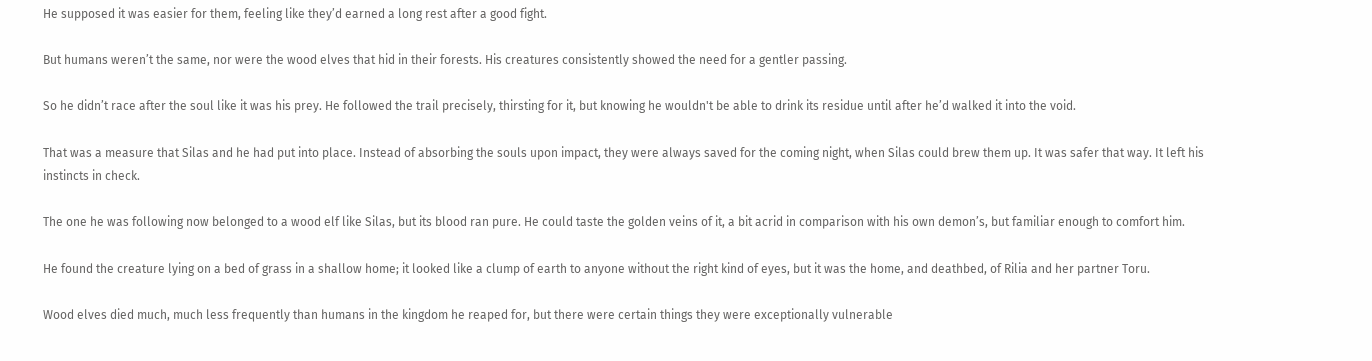He supposed it was easier for them, feeling like they’d earned a long rest after a good fight.

But humans weren’t the same, nor were the wood elves that hid in their forests. His creatures consistently showed the need for a gentler passing.

So he didn’t race after the soul like it was his prey. He followed the trail precisely, thirsting for it, but knowing he wouldn't be able to drink its residue until after he’d walked it into the void.

That was a measure that Silas and he had put into place. Instead of absorbing the souls upon impact, they were always saved for the coming night, when Silas could brew them up. It was safer that way. It left his instincts in check.

The one he was following now belonged to a wood elf like Silas, but its blood ran pure. He could taste the golden veins of it, a bit acrid in comparison with his own demon’s, but familiar enough to comfort him.

He found the creature lying on a bed of grass in a shallow home; it looked like a clump of earth to anyone without the right kind of eyes, but it was the home, and deathbed, of Rilia and her partner Toru.

Wood elves died much, much less frequently than humans in the kingdom he reaped for, but there were certain things they were exceptionally vulnerable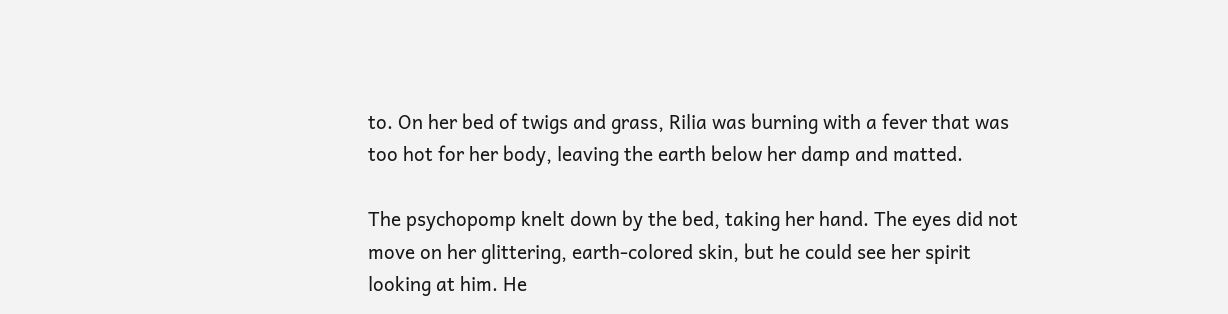to. On her bed of twigs and grass, Rilia was burning with a fever that was too hot for her body, leaving the earth below her damp and matted.

The psychopomp knelt down by the bed, taking her hand. The eyes did not move on her glittering, earth-colored skin, but he could see her spirit looking at him. He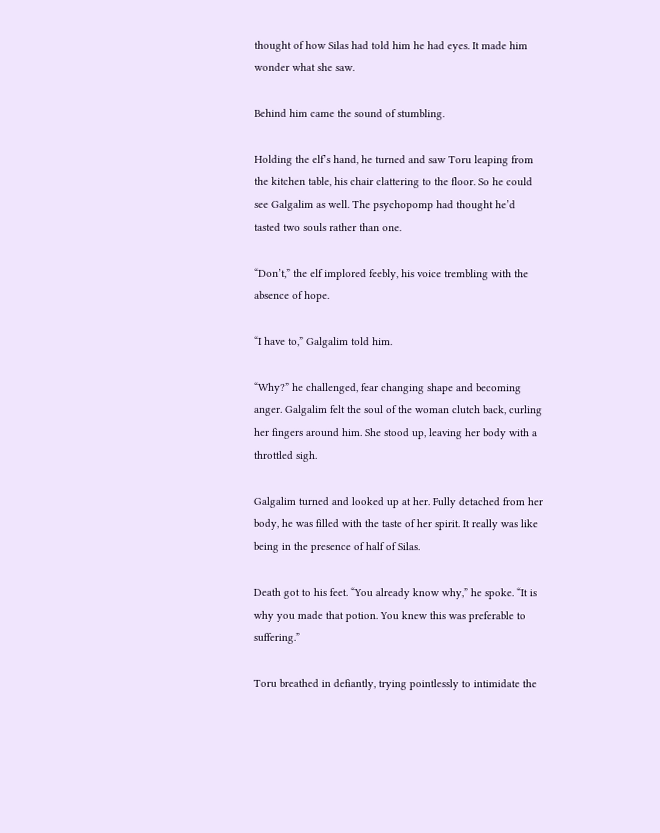thought of how Silas had told him he had eyes. It made him wonder what she saw.

Behind him came the sound of stumbling.

Holding the elf’s hand, he turned and saw Toru leaping from the kitchen table, his chair clattering to the floor. So he could see Galgalim as well. The psychopomp had thought he’d tasted two souls rather than one.

“Don’t,” the elf implored feebly, his voice trembling with the absence of hope.

“I have to,” Galgalim told him.

“Why?” he challenged, fear changing shape and becoming anger. Galgalim felt the soul of the woman clutch back, curling her fingers around him. She stood up, leaving her body with a throttled sigh.

Galgalim turned and looked up at her. Fully detached from her body, he was filled with the taste of her spirit. It really was like being in the presence of half of Silas.

Death got to his feet. “You already know why,” he spoke. “It is why you made that potion. You knew this was preferable to suffering.”

Toru breathed in defiantly, trying pointlessly to intimidate the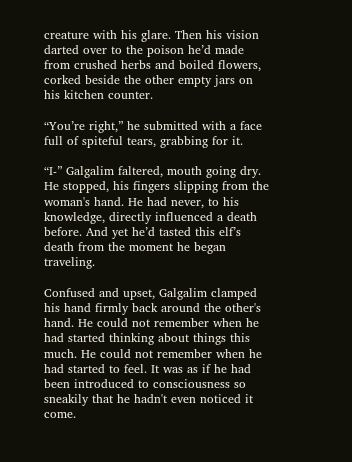creature with his glare. Then his vision darted over to the poison he’d made from crushed herbs and boiled flowers, corked beside the other empty jars on his kitchen counter.

“You’re right,” he submitted with a face full of spiteful tears, grabbing for it.

“I-” Galgalim faltered, mouth going dry. He stopped, his fingers slipping from the woman's hand. He had never, to his knowledge, directly influenced a death before. And yet he’d tasted this elf’s death from the moment he began traveling.

Confused and upset, Galgalim clamped his hand firmly back around the other's hand. He could not remember when he had started thinking about things this much. He could not remember when he had started to feel. It was as if he had been introduced to consciousness so sneakily that he hadn't even noticed it come.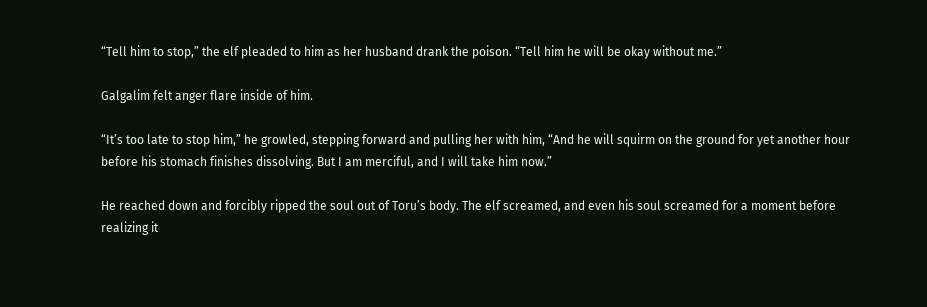“Tell him to stop,” the elf pleaded to him as her husband drank the poison. “Tell him he will be okay without me.”

Galgalim felt anger flare inside of him.

“It’s too late to stop him,” he growled, stepping forward and pulling her with him, “And he will squirm on the ground for yet another hour before his stomach finishes dissolving. But I am merciful, and I will take him now.”

He reached down and forcibly ripped the soul out of Toru’s body. The elf screamed, and even his soul screamed for a moment before realizing it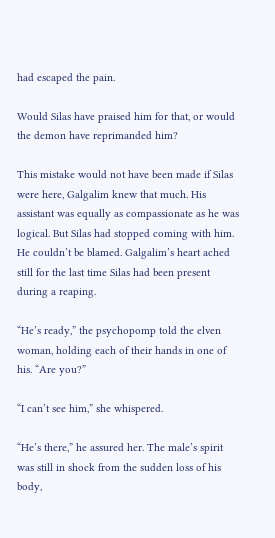had escaped the pain.

Would Silas have praised him for that, or would the demon have reprimanded him?

This mistake would not have been made if Silas were here, Galgalim knew that much. His assistant was equally as compassionate as he was logical. But Silas had stopped coming with him. He couldn’t be blamed. Galgalim’s heart ached still for the last time Silas had been present during a reaping.

“He’s ready,” the psychopomp told the elven woman, holding each of their hands in one of his. “Are you?”

“I can’t see him,” she whispered.

“He’s there,” he assured her. The male’s spirit was still in shock from the sudden loss of his body,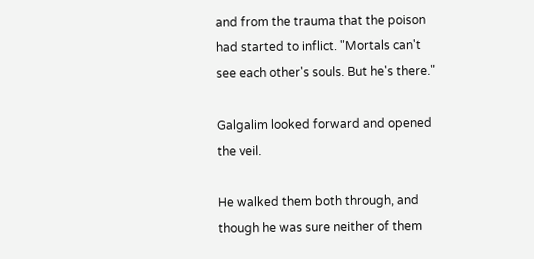and from the trauma that the poison had started to inflict. "Mortals can't see each other's souls. But he's there."

Galgalim looked forward and opened the veil.

He walked them both through, and though he was sure neither of them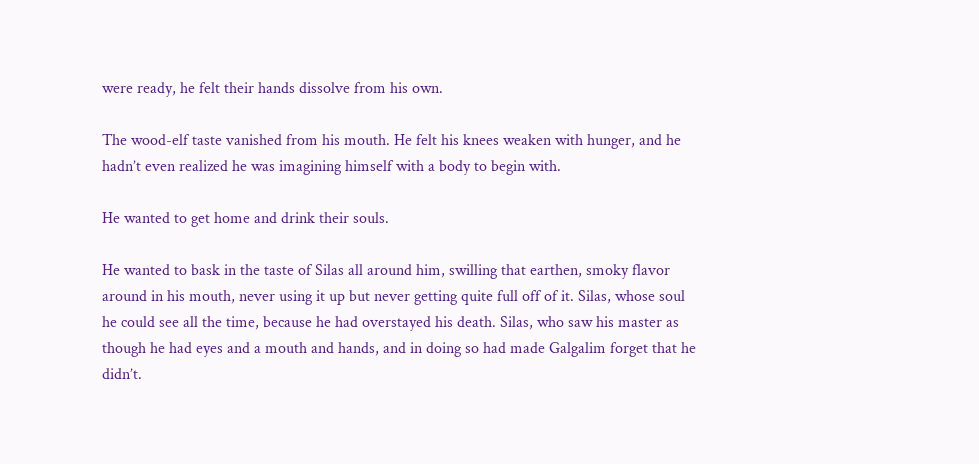were ready, he felt their hands dissolve from his own.

The wood-elf taste vanished from his mouth. He felt his knees weaken with hunger, and he hadn’t even realized he was imagining himself with a body to begin with.

He wanted to get home and drink their souls.

He wanted to bask in the taste of Silas all around him, swilling that earthen, smoky flavor around in his mouth, never using it up but never getting quite full off of it. Silas, whose soul he could see all the time, because he had overstayed his death. Silas, who saw his master as though he had eyes and a mouth and hands, and in doing so had made Galgalim forget that he didn’t.